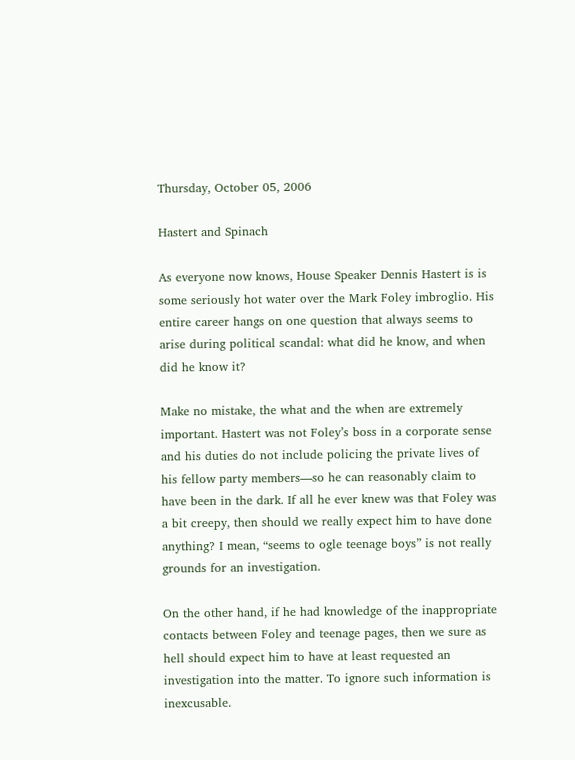Thursday, October 05, 2006

Hastert and Spinach

As everyone now knows, House Speaker Dennis Hastert is is some seriously hot water over the Mark Foley imbroglio. His entire career hangs on one question that always seems to arise during political scandal: what did he know, and when did he know it?

Make no mistake, the what and the when are extremely important. Hastert was not Foley’s boss in a corporate sense and his duties do not include policing the private lives of his fellow party members—so he can reasonably claim to have been in the dark. If all he ever knew was that Foley was a bit creepy, then should we really expect him to have done anything? I mean, “seems to ogle teenage boys” is not really grounds for an investigation.

On the other hand, if he had knowledge of the inappropriate contacts between Foley and teenage pages, then we sure as hell should expect him to have at least requested an investigation into the matter. To ignore such information is inexcusable.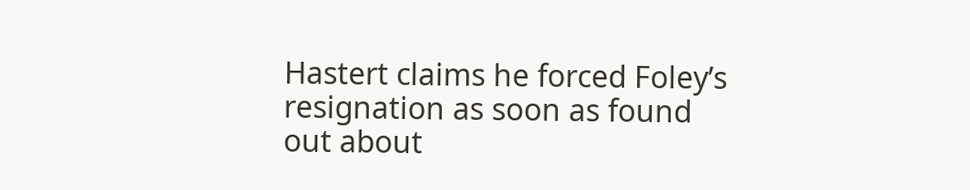Hastert claims he forced Foley’s resignation as soon as found out about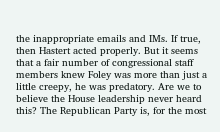the inappropriate emails and IMs. If true, then Hastert acted properly. But it seems that a fair number of congressional staff members knew Foley was more than just a little creepy, he was predatory. Are we to believe the House leadership never heard this? The Republican Party is, for the most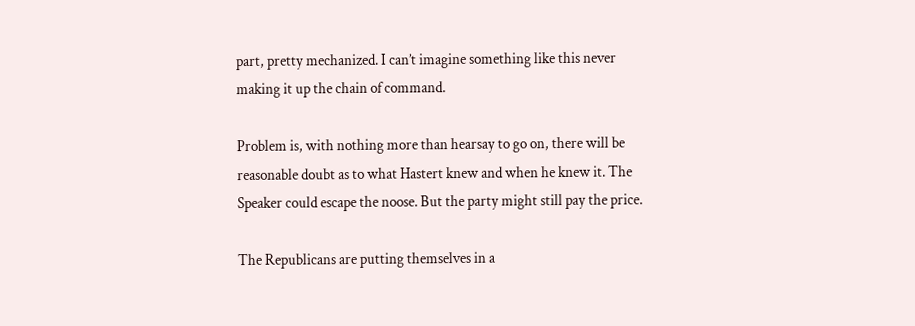part, pretty mechanized. I can’t imagine something like this never making it up the chain of command.

Problem is, with nothing more than hearsay to go on, there will be reasonable doubt as to what Hastert knew and when he knew it. The Speaker could escape the noose. But the party might still pay the price.

The Republicans are putting themselves in a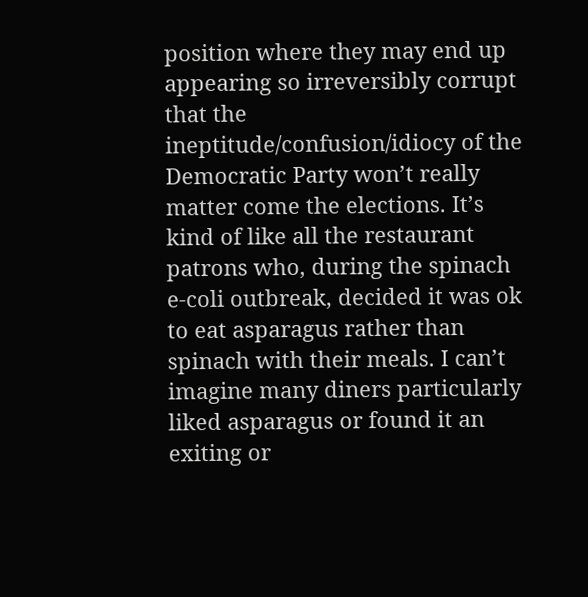position where they may end up appearing so irreversibly corrupt that the ineptitude/confusion/idiocy of the Democratic Party won’t really matter come the elections. It’s kind of like all the restaurant patrons who, during the spinach e-coli outbreak, decided it was ok to eat asparagus rather than spinach with their meals. I can’t imagine many diners particularly liked asparagus or found it an exiting or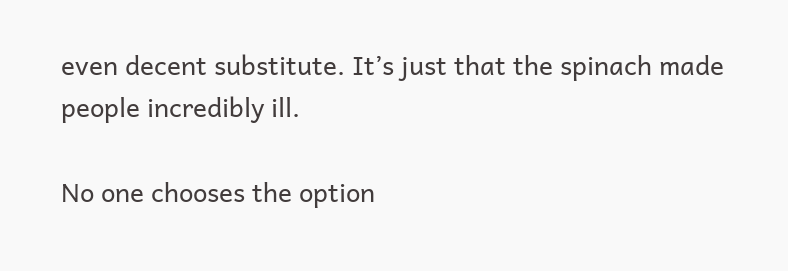even decent substitute. It’s just that the spinach made people incredibly ill.

No one chooses the option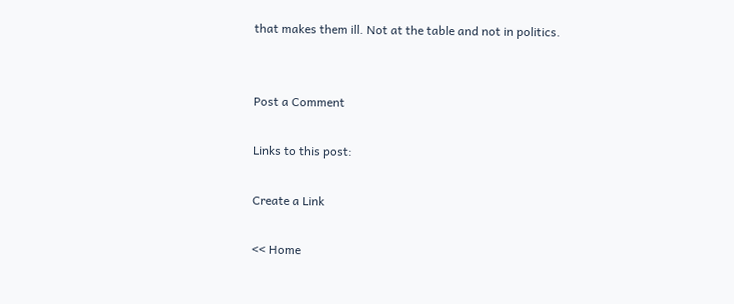that makes them ill. Not at the table and not in politics.


Post a Comment

Links to this post:

Create a Link

<< Home